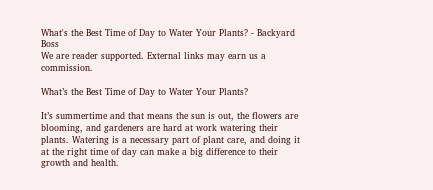What's the Best Time of Day to Water Your Plants? - Backyard Boss
We are reader supported. External links may earn us a commission.

What’s the Best Time of Day to Water Your Plants?

It’s summertime and that means the sun is out, the flowers are blooming, and gardeners are hard at work watering their plants. Watering is a necessary part of plant care, and doing it at the right time of day can make a big difference to their growth and health.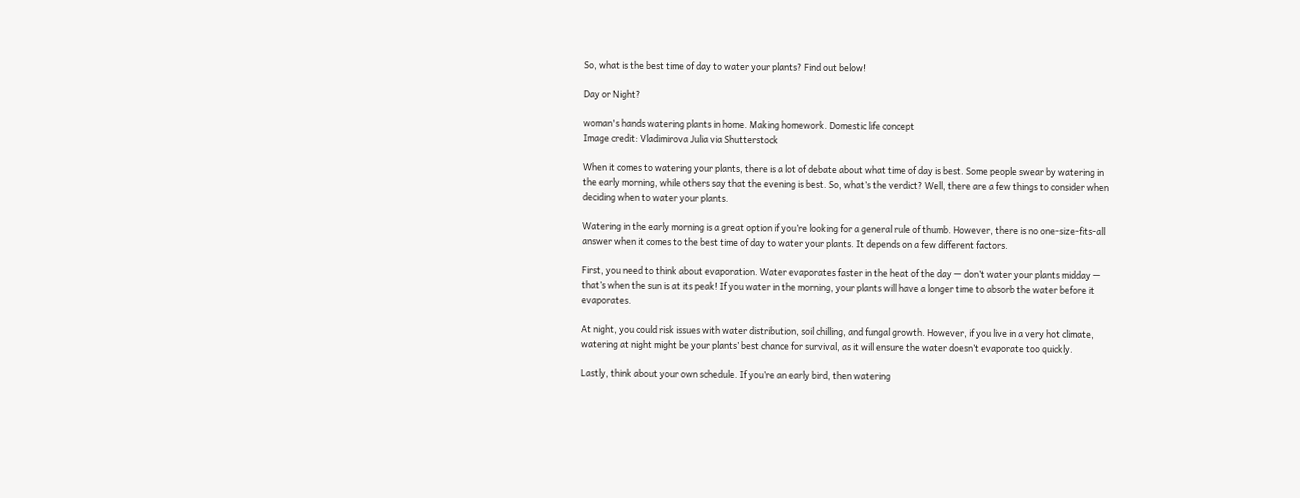So, what is the best time of day to water your plants? Find out below!

Day or Night?

woman's hands watering plants in home. Making homework. Domestic life concept
Image credit: Vladimirova Julia via Shutterstock

When it comes to watering your plants, there is a lot of debate about what time of day is best. Some people swear by watering in the early morning, while others say that the evening is best. So, what’s the verdict? Well, there are a few things to consider when deciding when to water your plants.

Watering in the early morning is a great option if you’re looking for a general rule of thumb. However, there is no one-size-fits-all answer when it comes to the best time of day to water your plants. It depends on a few different factors.

First, you need to think about evaporation. Water evaporates faster in the heat of the day — don’t water your plants midday — that’s when the sun is at its peak! If you water in the morning, your plants will have a longer time to absorb the water before it evaporates.

At night, you could risk issues with water distribution, soil chilling, and fungal growth. However, if you live in a very hot climate, watering at night might be your plants’ best chance for survival, as it will ensure the water doesn’t evaporate too quickly.

Lastly, think about your own schedule. If you’re an early bird, then watering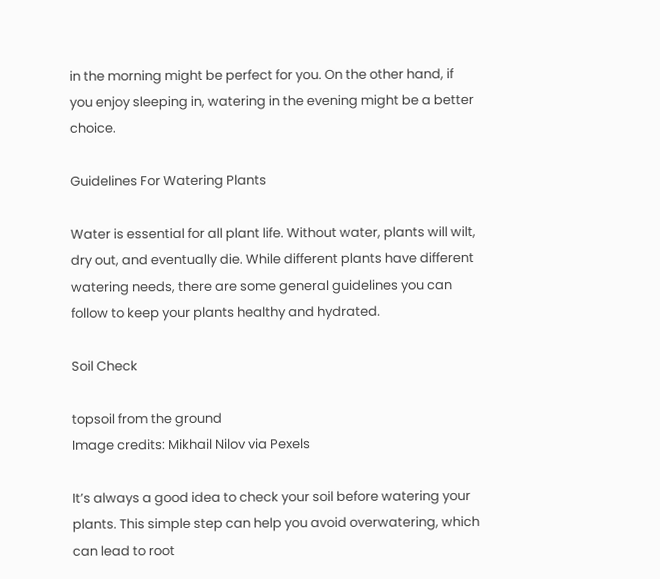in the morning might be perfect for you. On the other hand, if you enjoy sleeping in, watering in the evening might be a better choice.

Guidelines For Watering Plants

Water is essential for all plant life. Without water, plants will wilt, dry out, and eventually die. While different plants have different watering needs, there are some general guidelines you can follow to keep your plants healthy and hydrated.

Soil Check

topsoil from the ground
Image credits: Mikhail Nilov via Pexels

It’s always a good idea to check your soil before watering your plants. This simple step can help you avoid overwatering, which can lead to root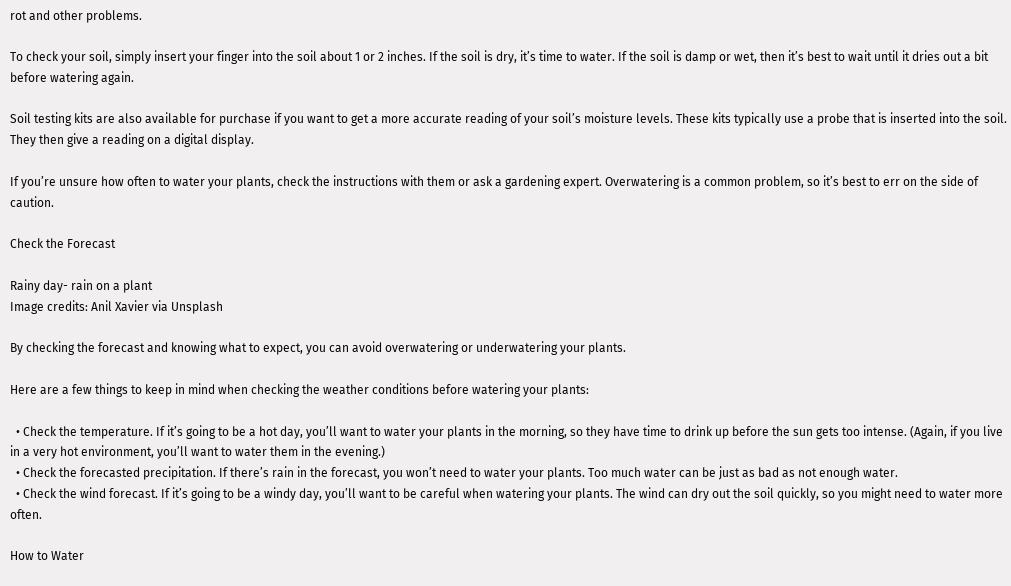rot and other problems.

To check your soil, simply insert your finger into the soil about 1 or 2 inches. If the soil is dry, it’s time to water. If the soil is damp or wet, then it’s best to wait until it dries out a bit before watering again.

Soil testing kits are also available for purchase if you want to get a more accurate reading of your soil’s moisture levels. These kits typically use a probe that is inserted into the soil. They then give a reading on a digital display.

If you’re unsure how often to water your plants, check the instructions with them or ask a gardening expert. Overwatering is a common problem, so it’s best to err on the side of caution.

Check the Forecast

Rainy day- rain on a plant
Image credits: Anil Xavier via Unsplash

By checking the forecast and knowing what to expect, you can avoid overwatering or underwatering your plants.

Here are a few things to keep in mind when checking the weather conditions before watering your plants:

  • Check the temperature. If it’s going to be a hot day, you’ll want to water your plants in the morning, so they have time to drink up before the sun gets too intense. (Again, if you live in a very hot environment, you’ll want to water them in the evening.)
  • Check the forecasted precipitation. If there’s rain in the forecast, you won’t need to water your plants. Too much water can be just as bad as not enough water.
  • Check the wind forecast. If it’s going to be a windy day, you’ll want to be careful when watering your plants. The wind can dry out the soil quickly, so you might need to water more often.

How to Water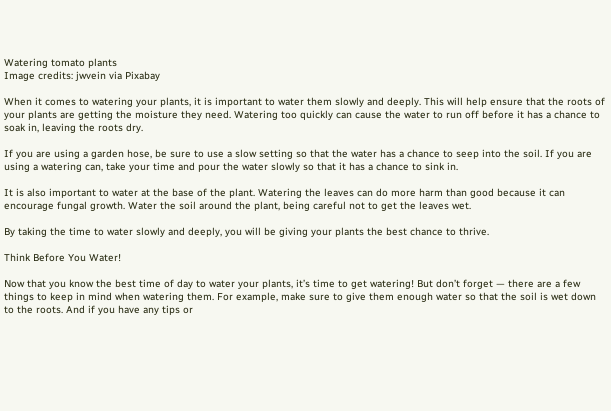Watering tomato plants
Image credits: jwvein via Pixabay

When it comes to watering your plants, it is important to water them slowly and deeply. This will help ensure that the roots of your plants are getting the moisture they need. Watering too quickly can cause the water to run off before it has a chance to soak in, leaving the roots dry.

If you are using a garden hose, be sure to use a slow setting so that the water has a chance to seep into the soil. If you are using a watering can, take your time and pour the water slowly so that it has a chance to sink in.

It is also important to water at the base of the plant. Watering the leaves can do more harm than good because it can encourage fungal growth. Water the soil around the plant, being careful not to get the leaves wet.

By taking the time to water slowly and deeply, you will be giving your plants the best chance to thrive.

Think Before You Water!

Now that you know the best time of day to water your plants, it’s time to get watering! But don’t forget — there are a few things to keep in mind when watering them. For example, make sure to give them enough water so that the soil is wet down to the roots. And if you have any tips or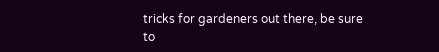tricks for gardeners out there, be sure to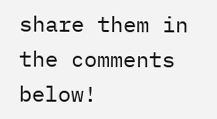share them in the comments below!